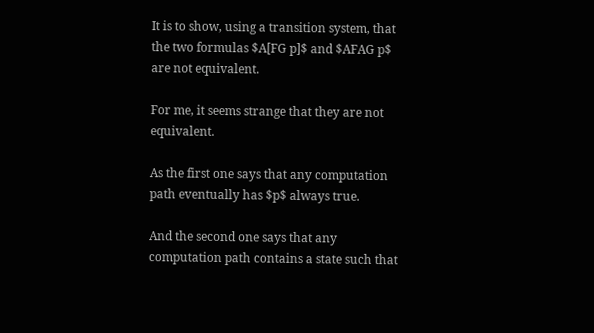It is to show, using a transition system, that the two formulas $A[FG p]$ and $AFAG p$ are not equivalent.

For me, it seems strange that they are not equivalent.

As the first one says that any computation path eventually has $p$ always true.

And the second one says that any computation path contains a state such that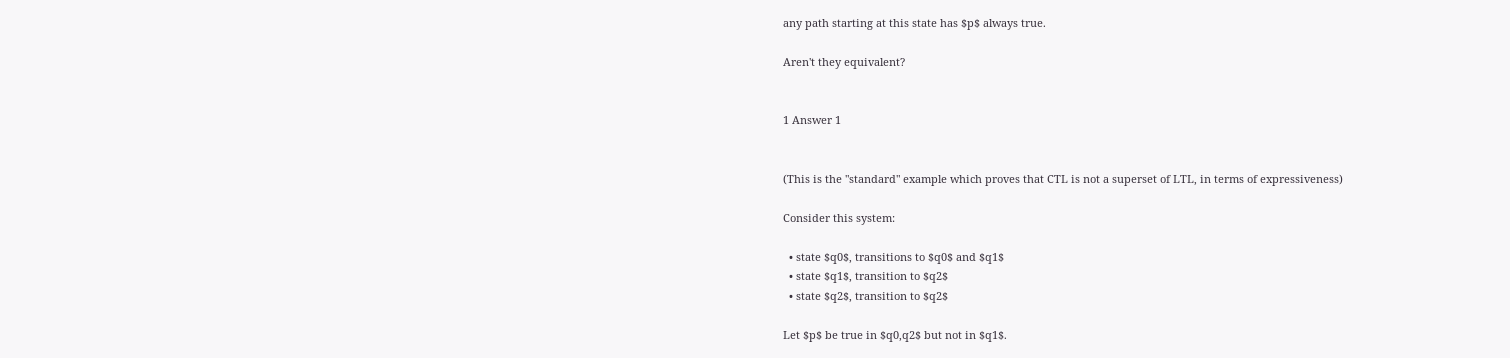any path starting at this state has $p$ always true.

Aren't they equivalent?


1 Answer 1


(This is the "standard" example which proves that CTL is not a superset of LTL, in terms of expressiveness)

Consider this system:

  • state $q0$, transitions to $q0$ and $q1$
  • state $q1$, transition to $q2$
  • state $q2$, transition to $q2$

Let $p$ be true in $q0,q2$ but not in $q1$.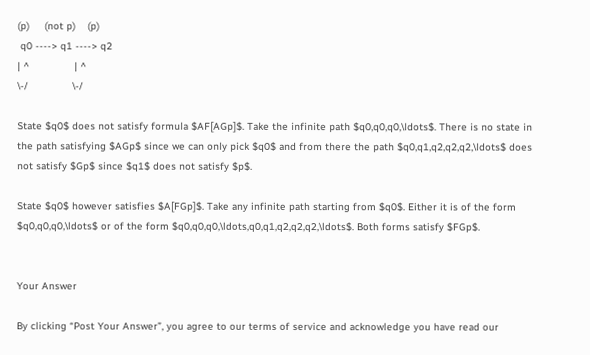(p)     (not p)    (p)
 q0 ----> q1 ----> q2
| ^               | ^
\-/               \-/

State $q0$ does not satisfy formula $AF[AGp]$. Take the infinite path $q0,q0,q0,\ldots$. There is no state in the path satisfying $AGp$ since we can only pick $q0$ and from there the path $q0,q1,q2,q2,q2,\ldots$ does not satisfy $Gp$ since $q1$ does not satisfy $p$.

State $q0$ however satisfies $A[FGp]$. Take any infinite path starting from $q0$. Either it is of the form $q0,q0,q0,\ldots$ or of the form $q0,q0,q0,\ldots,q0,q1,q2,q2,q2,\ldots$. Both forms satisfy $FGp$.


Your Answer

By clicking “Post Your Answer”, you agree to our terms of service and acknowledge you have read our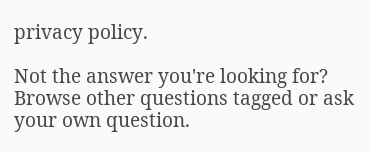privacy policy.

Not the answer you're looking for? Browse other questions tagged or ask your own question.